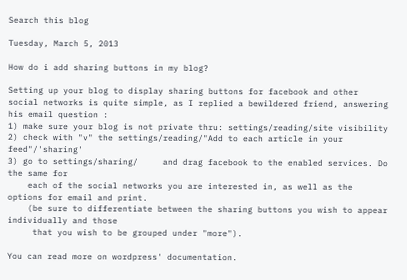Search this blog

Tuesday, March 5, 2013

How do i add sharing buttons in my blog?

Setting up your blog to display sharing buttons for facebook and other social networks is quite simple, as I replied a bewildered friend, answering his email question :
1) make sure your blog is not private thru: settings/reading/site visibility
2) check with "v" the settings/reading/"Add to each article in your feed"/'sharing'
3) go to settings/sharing/     and drag facebook to the enabled services. Do the same for
    each of the social networks you are interested in, as well as the options for email and print.
    (be sure to differentiate between the sharing buttons you wish to appear individually and those
     that you wish to be grouped under "more").

You can read more on wordpress' documentation.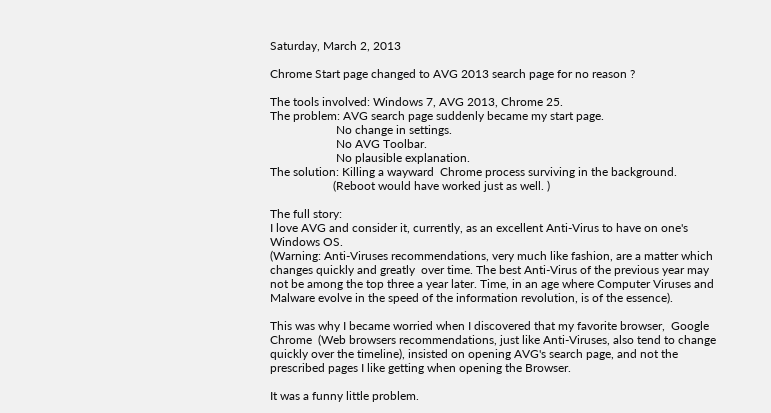Saturday, March 2, 2013

Chrome Start page changed to AVG 2013 search page for no reason ?

The tools involved: Windows 7, AVG 2013, Chrome 25.
The problem: AVG search page suddenly became my start page.
                      No change in settings.
                      No AVG Toolbar.
                      No plausible explanation.
The solution: Killing a wayward  Chrome process surviving in the background.
                     (Reboot would have worked just as well. )

The full story:
I love AVG and consider it, currently, as an excellent Anti-Virus to have on one's Windows OS.
(Warning: Anti-Viruses recommendations, very much like fashion, are a matter which changes quickly and greatly  over time. The best Anti-Virus of the previous year may not be among the top three a year later. Time, in an age where Computer Viruses and Malware evolve in the speed of the information revolution, is of the essence).

This was why I became worried when I discovered that my favorite browser,  Google Chrome  (Web browsers recommendations, just like Anti-Viruses, also tend to change quickly over the timeline), insisted on opening AVG's search page, and not the prescribed pages I like getting when opening the Browser.

It was a funny little problem.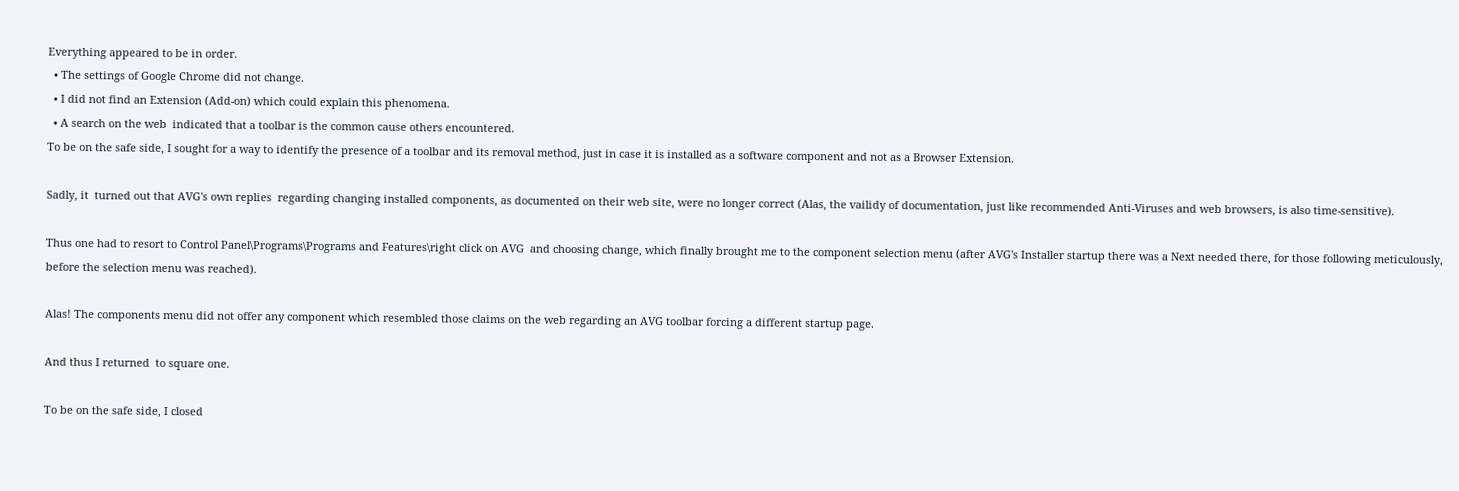Everything appeared to be in order.
  • The settings of Google Chrome did not change.
  • I did not find an Extension (Add-on) which could explain this phenomena.
  • A search on the web  indicated that a toolbar is the common cause others encountered.
To be on the safe side, I sought for a way to identify the presence of a toolbar and its removal method, just in case it is installed as a software component and not as a Browser Extension.

Sadly, it  turned out that AVG's own replies  regarding changing installed components, as documented on their web site, were no longer correct (Alas, the vailidy of documentation, just like recommended Anti-Viruses and web browsers, is also time-sensitive).

Thus one had to resort to Control Panel\Programs\Programs and Features\right click on AVG  and choosing change, which finally brought me to the component selection menu (after AVG's Installer startup there was a Next needed there, for those following meticulously, before the selection menu was reached).

Alas! The components menu did not offer any component which resembled those claims on the web regarding an AVG toolbar forcing a different startup page.

And thus I returned  to square one.

To be on the safe side, I closed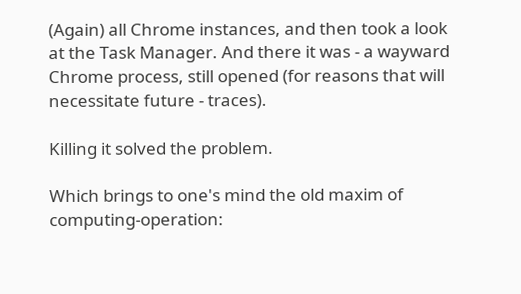(Again) all Chrome instances, and then took a look at the Task Manager. And there it was - a wayward Chrome process, still opened (for reasons that will necessitate future - traces).

Killing it solved the problem.

Which brings to one's mind the old maxim of computing-operation: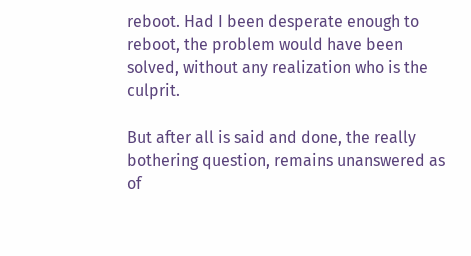reboot. Had I been desperate enough to reboot, the problem would have been solved, without any realization who is the culprit.

But after all is said and done, the really bothering question, remains unanswered as of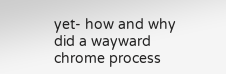yet- how and why did a wayward chrome process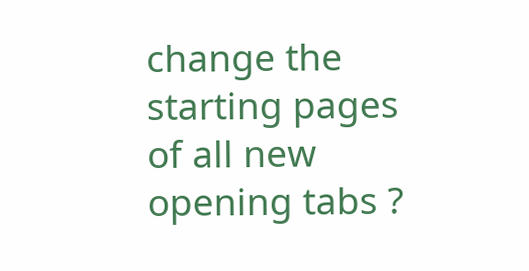change the starting pages of all new opening tabs ?